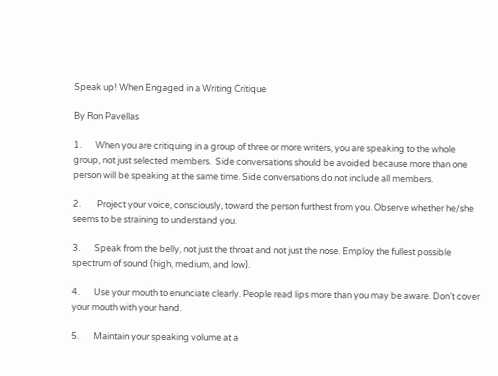Speak up! When Engaged in a Writing Critique

By Ron Pavellas

1.       When you are critiquing in a group of three or more writers, you are speaking to the whole group, not just selected members.  Side conversations should be avoided because more than one person will be speaking at the same time. Side conversations do not include all members.

2.        Project your voice, consciously, toward the person furthest from you. Observe whether he/she seems to be straining to understand you.

3.       Speak from the belly, not just the throat and not just the nose. Employ the fullest possible spectrum of sound (high, medium, and low).

4.       Use your mouth to enunciate clearly. People read lips more than you may be aware. Don’t cover your mouth with your hand.

5.       Maintain your speaking volume at a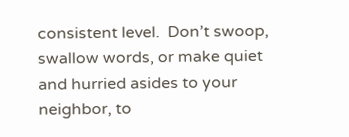consistent level.  Don’t swoop, swallow words, or make quiet and hurried asides to your neighbor, to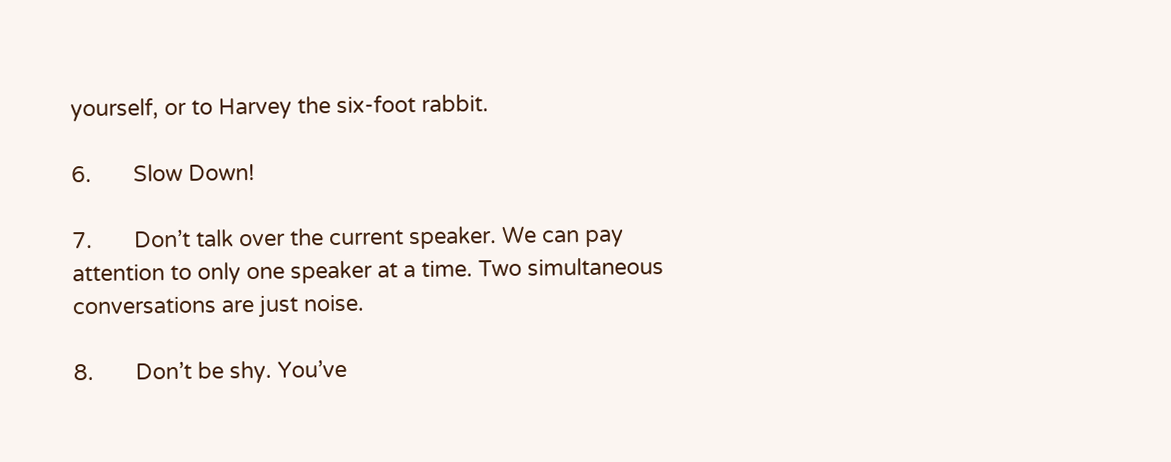yourself, or to Harvey the six-foot rabbit.

6.       Slow Down!

7.       Don’t talk over the current speaker. We can pay attention to only one speaker at a time. Two simultaneous conversations are just noise.

8.       Don’t be shy. You’ve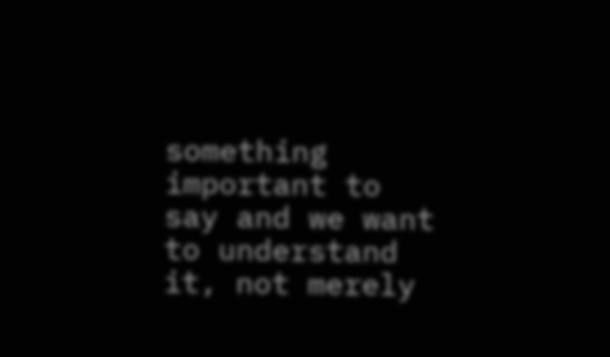something important to say and we want to understand it, not merely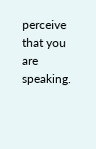perceive that you are speaking.